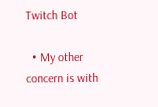Twitch Bot

  • My other concern is with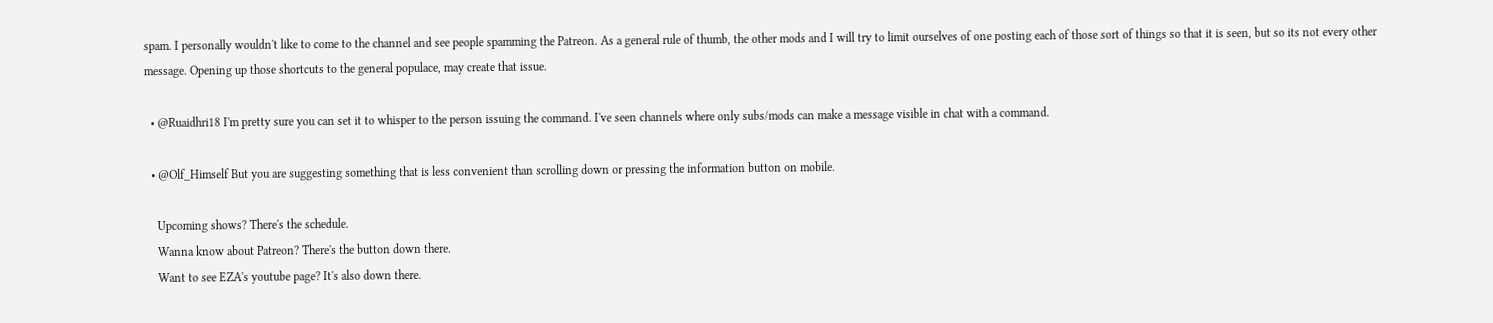spam. I personally wouldn't like to come to the channel and see people spamming the Patreon. As a general rule of thumb, the other mods and I will try to limit ourselves of one posting each of those sort of things so that it is seen, but so its not every other message. Opening up those shortcuts to the general populace, may create that issue.

  • @Ruaidhri18 I'm pretty sure you can set it to whisper to the person issuing the command. I've seen channels where only subs/mods can make a message visible in chat with a command.

  • @Olf_Himself But you are suggesting something that is less convenient than scrolling down or pressing the information button on mobile.

    Upcoming shows? There's the schedule.
    Wanna know about Patreon? There's the button down there.
    Want to see EZA's youtube page? It's also down there.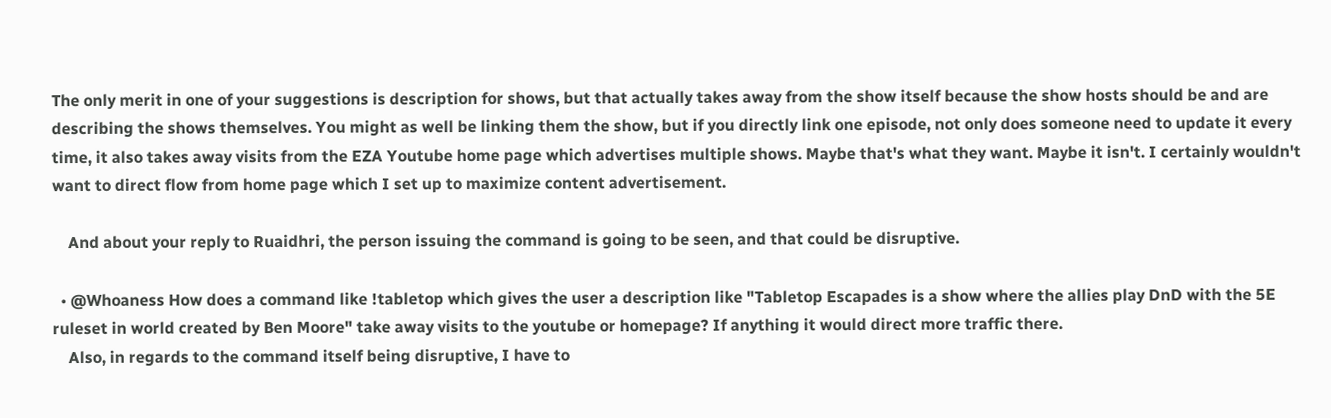The only merit in one of your suggestions is description for shows, but that actually takes away from the show itself because the show hosts should be and are describing the shows themselves. You might as well be linking them the show, but if you directly link one episode, not only does someone need to update it every time, it also takes away visits from the EZA Youtube home page which advertises multiple shows. Maybe that's what they want. Maybe it isn't. I certainly wouldn't want to direct flow from home page which I set up to maximize content advertisement.

    And about your reply to Ruaidhri, the person issuing the command is going to be seen, and that could be disruptive.

  • @Whoaness How does a command like !tabletop which gives the user a description like "Tabletop Escapades is a show where the allies play DnD with the 5E ruleset in world created by Ben Moore" take away visits to the youtube or homepage? If anything it would direct more traffic there.
    Also, in regards to the command itself being disruptive, I have to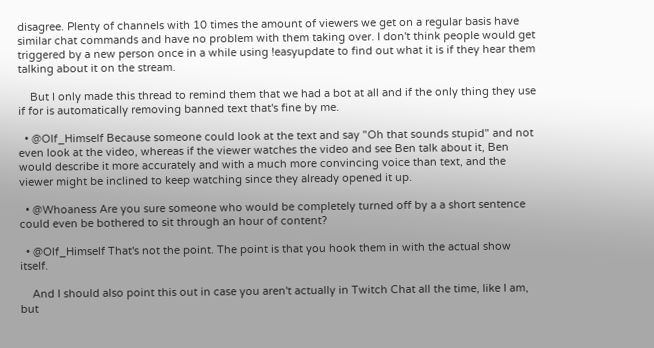disagree. Plenty of channels with 10 times the amount of viewers we get on a regular basis have similar chat commands and have no problem with them taking over. I don't think people would get triggered by a new person once in a while using !easyupdate to find out what it is if they hear them talking about it on the stream.

    But I only made this thread to remind them that we had a bot at all and if the only thing they use if for is automatically removing banned text that's fine by me.

  • @Olf_Himself Because someone could look at the text and say "Oh that sounds stupid" and not even look at the video, whereas if the viewer watches the video and see Ben talk about it, Ben would describe it more accurately and with a much more convincing voice than text, and the viewer might be inclined to keep watching since they already opened it up.

  • @Whoaness Are you sure someone who would be completely turned off by a a short sentence could even be bothered to sit through an hour of content?

  • @Olf_Himself That's not the point. The point is that you hook them in with the actual show itself.

    And I should also point this out in case you aren't actually in Twitch Chat all the time, like I am, but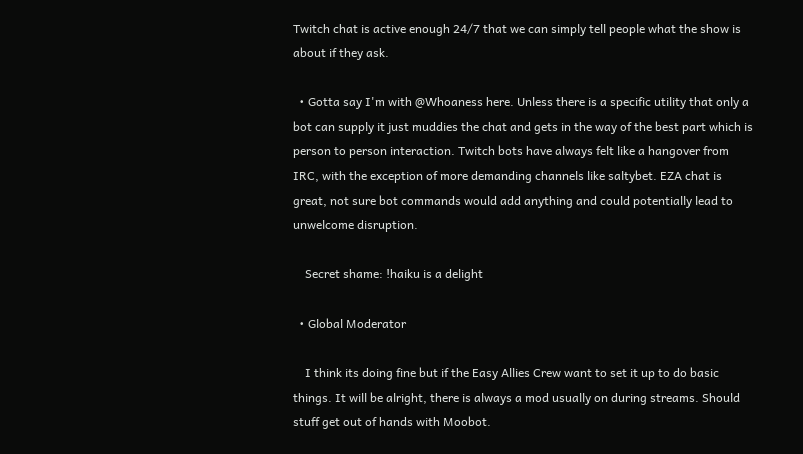Twitch chat is active enough 24/7 that we can simply tell people what the show is about if they ask.

  • Gotta say I'm with @Whoaness here. Unless there is a specific utility that only a bot can supply it just muddies the chat and gets in the way of the best part which is person to person interaction. Twitch bots have always felt like a hangover from IRC, with the exception of more demanding channels like saltybet. EZA chat is great, not sure bot commands would add anything and could potentially lead to unwelcome disruption.

    Secret shame: !haiku is a delight

  • Global Moderator

    I think its doing fine but if the Easy Allies Crew want to set it up to do basic things. It will be alright, there is always a mod usually on during streams. Should stuff get out of hands with Moobot.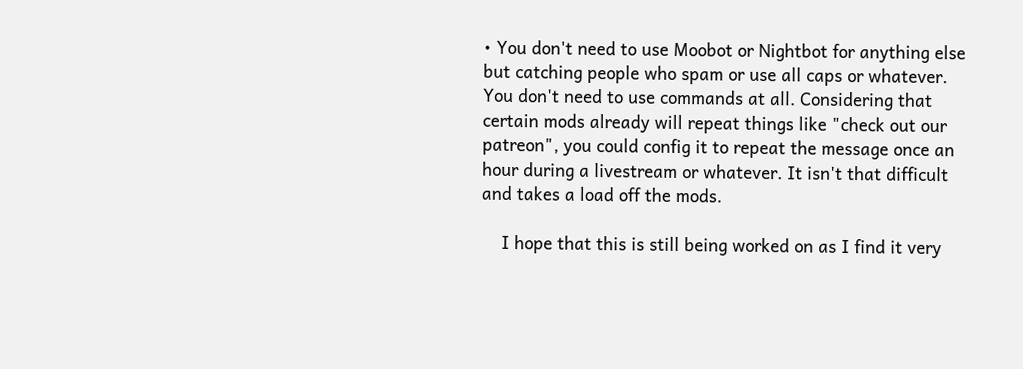• You don't need to use Moobot or Nightbot for anything else but catching people who spam or use all caps or whatever. You don't need to use commands at all. Considering that certain mods already will repeat things like "check out our patreon", you could config it to repeat the message once an hour during a livestream or whatever. It isn't that difficult and takes a load off the mods.

    I hope that this is still being worked on as I find it very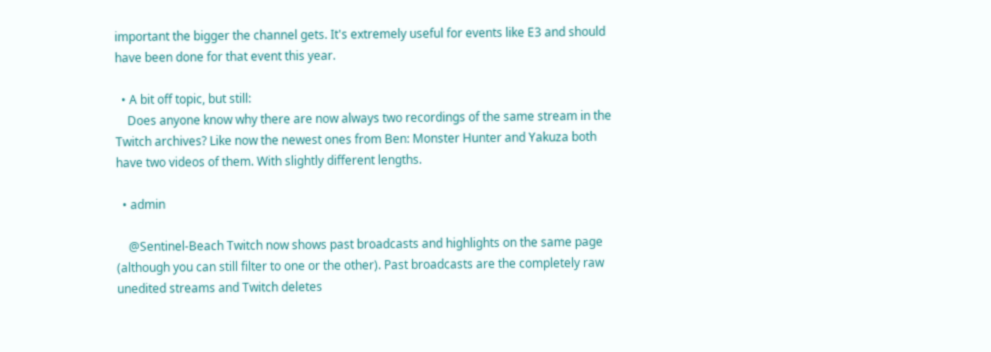important the bigger the channel gets. It's extremely useful for events like E3 and should have been done for that event this year.

  • A bit off topic, but still:
    Does anyone know why there are now always two recordings of the same stream in the Twitch archives? Like now the newest ones from Ben: Monster Hunter and Yakuza both have two videos of them. With slightly different lengths.

  • admin

    @Sentinel-Beach Twitch now shows past broadcasts and highlights on the same page (although you can still filter to one or the other). Past broadcasts are the completely raw unedited streams and Twitch deletes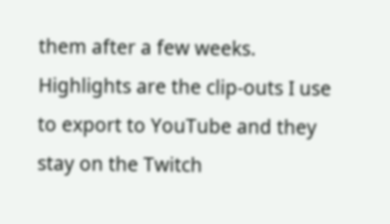them after a few weeks. Highlights are the clip-outs I use to export to YouTube and they stay on the Twitch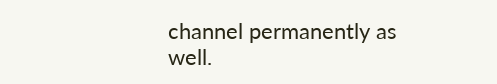channel permanently as well.